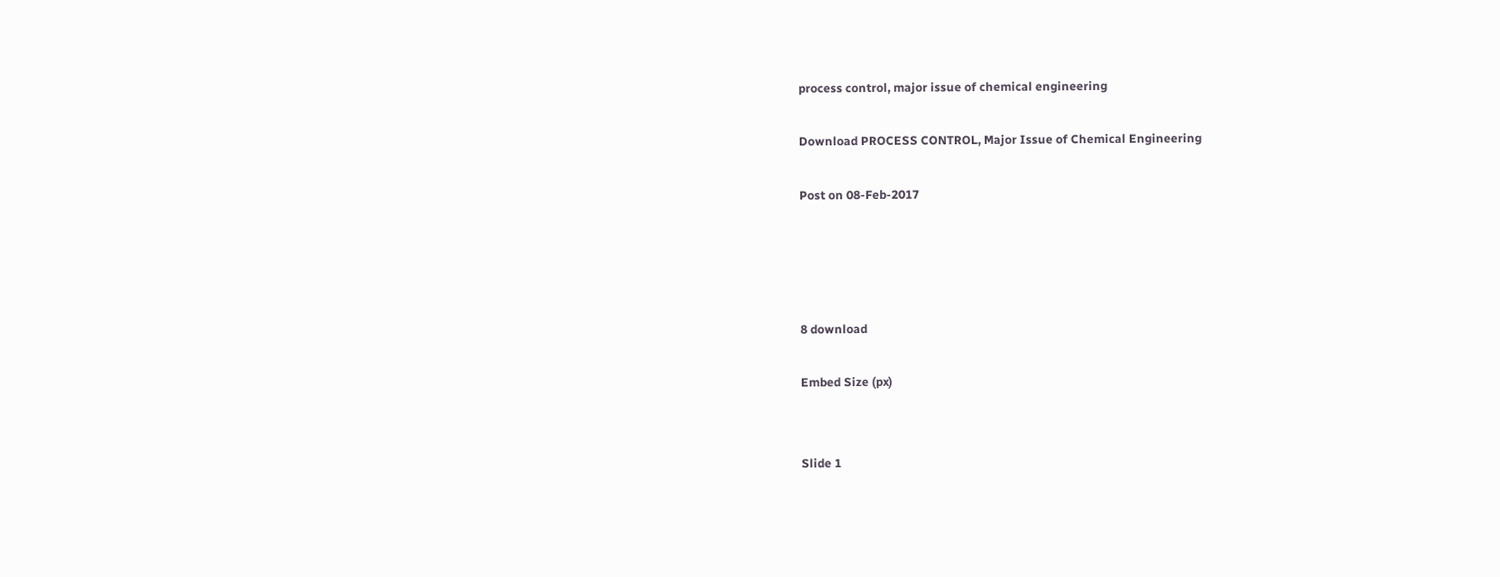process control, major issue of chemical engineering

Download PROCESS CONTROL, Major Issue of Chemical Engineering

Post on 08-Feb-2017




8 download

Embed Size (px)


Slide 1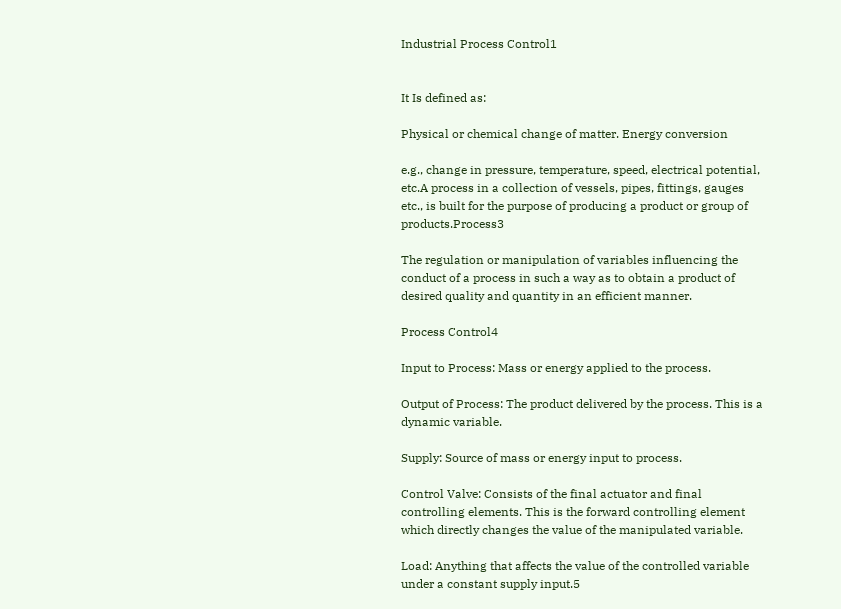Industrial Process Control1


It Is defined as:

Physical or chemical change of matter. Energy conversion

e.g., change in pressure, temperature, speed, electrical potential, etc.A process in a collection of vessels, pipes, fittings, gauges etc., is built for the purpose of producing a product or group of products.Process3

The regulation or manipulation of variables influencing the conduct of a process in such a way as to obtain a product of desired quality and quantity in an efficient manner.

Process Control4

Input to Process: Mass or energy applied to the process.

Output of Process: The product delivered by the process. This is a dynamic variable.

Supply: Source of mass or energy input to process.

Control Valve: Consists of the final actuator and final controlling elements. This is the forward controlling element which directly changes the value of the manipulated variable.

Load: Anything that affects the value of the controlled variable under a constant supply input.5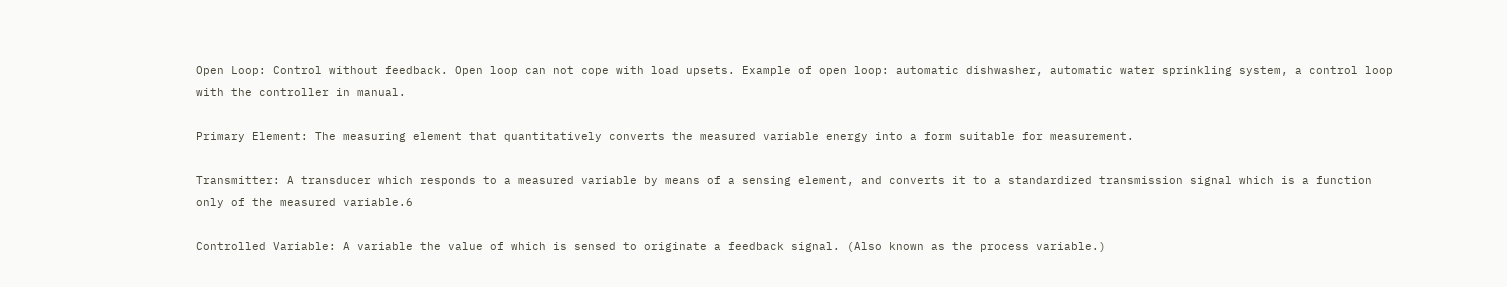Open Loop: Control without feedback. Open loop can not cope with load upsets. Example of open loop: automatic dishwasher, automatic water sprinkling system, a control loop with the controller in manual.

Primary Element: The measuring element that quantitatively converts the measured variable energy into a form suitable for measurement.

Transmitter: A transducer which responds to a measured variable by means of a sensing element, and converts it to a standardized transmission signal which is a function only of the measured variable.6

Controlled Variable: A variable the value of which is sensed to originate a feedback signal. (Also known as the process variable.)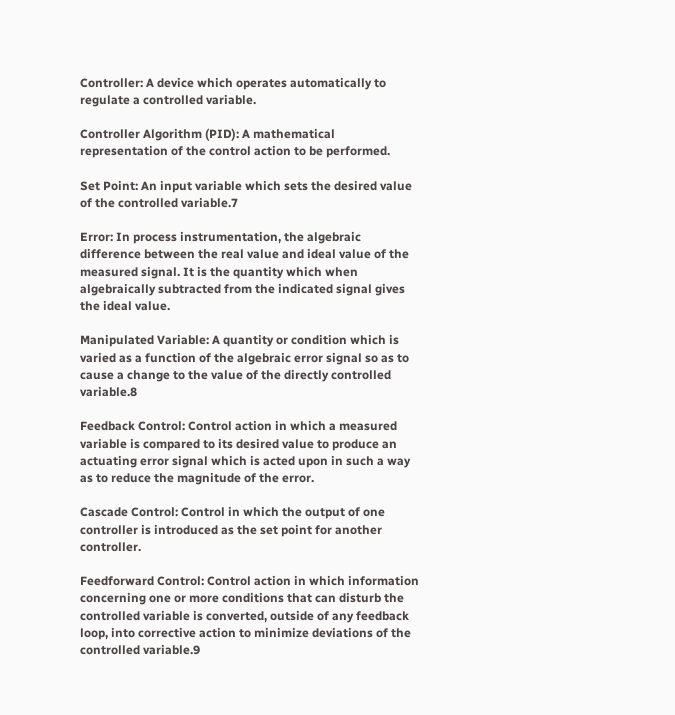Controller: A device which operates automatically to regulate a controlled variable.

Controller Algorithm (PID): A mathematical representation of the control action to be performed.

Set Point: An input variable which sets the desired value of the controlled variable.7

Error: In process instrumentation, the algebraic difference between the real value and ideal value of the measured signal. It is the quantity which when algebraically subtracted from the indicated signal gives the ideal value.

Manipulated Variable: A quantity or condition which is varied as a function of the algebraic error signal so as to cause a change to the value of the directly controlled variable.8

Feedback Control: Control action in which a measured variable is compared to its desired value to produce an actuating error signal which is acted upon in such a way as to reduce the magnitude of the error.

Cascade Control: Control in which the output of one controller is introduced as the set point for another controller.

Feedforward Control: Control action in which information concerning one or more conditions that can disturb the controlled variable is converted, outside of any feedback loop, into corrective action to minimize deviations of the controlled variable.9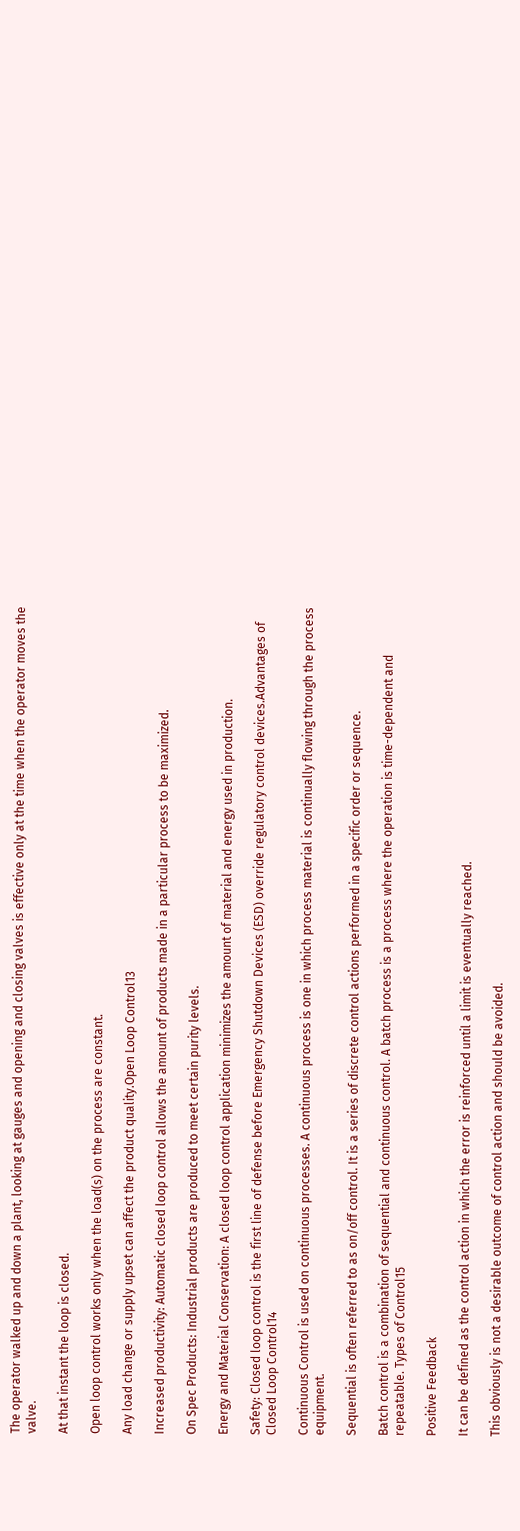The operator walked up and down a plant, looking at gauges and opening and closing valves is effective only at the time when the operator moves the valve.

At that instant the loop is closed.

Open loop control works only when the load(s) on the process are constant.

Any load change or supply upset can affect the product quality.Open Loop Control13

Increased productivity: Automatic closed loop control allows the amount of products made in a particular process to be maximized.

On Spec Products: Industrial products are produced to meet certain purity levels.

Energy and Material Conservation: A closed loop control application minimizes the amount of material and energy used in production.

Safety: Closed loop control is the first line of defense before Emergency Shutdown Devices (ESD) override regulatory control devices.Advantages of Closed Loop Control14

Continuous Control is used on continuous processes. A continuous process is one in which process material is continually flowing through the process equipment.

Sequential is often referred to as on/off control. It is a series of discrete control actions performed in a specific order or sequence.

Batch control is a combination of sequential and continuous control. A batch process is a process where the operation is time-dependent and repeatable. Types of Control15

Positive Feedback

It can be defined as the control action in which the error is reinforced until a limit is eventually reached.

This obviously is not a desirable outcome of control action and should be avoided.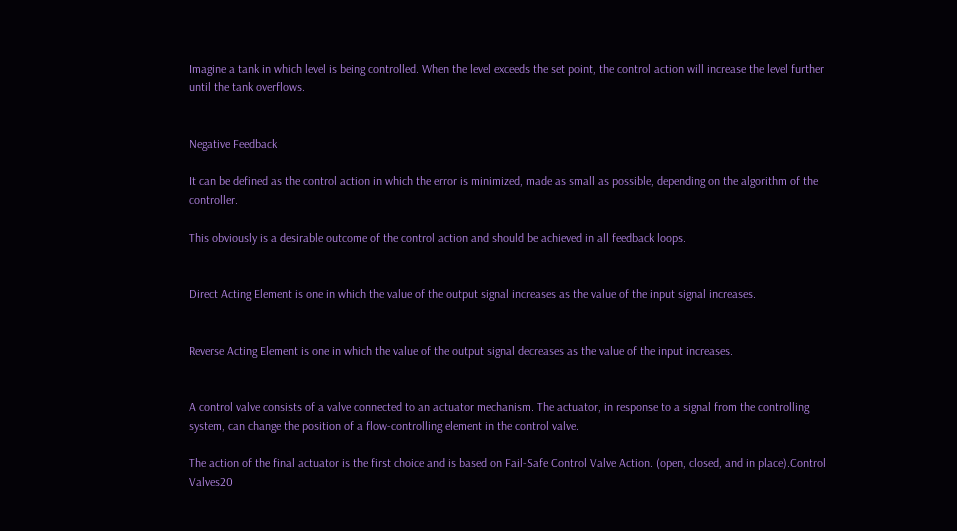Imagine a tank in which level is being controlled. When the level exceeds the set point, the control action will increase the level further until the tank overflows.


Negative Feedback

It can be defined as the control action in which the error is minimized, made as small as possible, depending on the algorithm of the controller.

This obviously is a desirable outcome of the control action and should be achieved in all feedback loops.


Direct Acting Element is one in which the value of the output signal increases as the value of the input signal increases.


Reverse Acting Element is one in which the value of the output signal decreases as the value of the input increases.


A control valve consists of a valve connected to an actuator mechanism. The actuator, in response to a signal from the controlling system, can change the position of a flow-controlling element in the control valve.

The action of the final actuator is the first choice and is based on Fail-Safe Control Valve Action. (open, closed, and in place).Control Valves20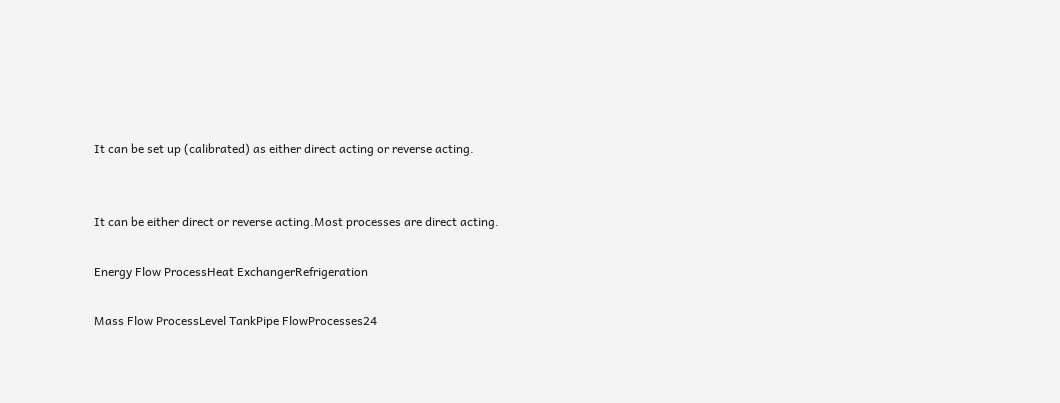It can be set up (calibrated) as either direct acting or reverse acting.


It can be either direct or reverse acting.Most processes are direct acting.

Energy Flow ProcessHeat ExchangerRefrigeration

Mass Flow ProcessLevel TankPipe FlowProcesses24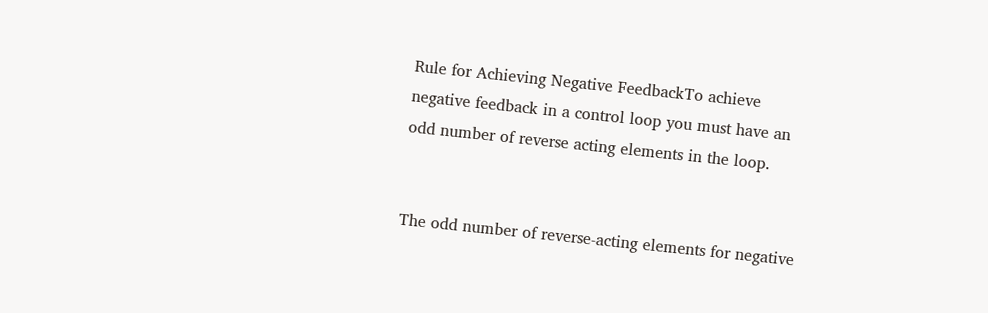Rule for Achieving Negative FeedbackTo achieve negative feedback in a control loop you must have an odd number of reverse acting elements in the loop.


The odd number of reverse-acting elements for negative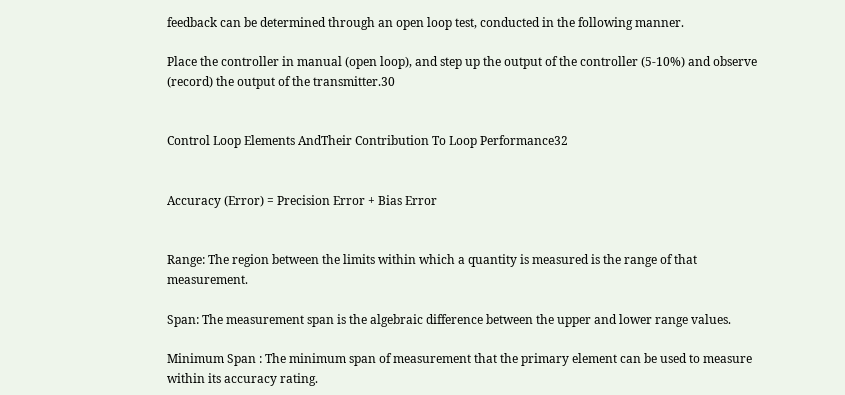feedback can be determined through an open loop test, conducted in the following manner.

Place the controller in manual (open loop), and step up the output of the controller (5-10%) and observe (record) the output of the transmitter.30


Control Loop Elements AndTheir Contribution To Loop Performance32


Accuracy (Error) = Precision Error + Bias Error


Range: The region between the limits within which a quantity is measured is the range of that measurement.

Span: The measurement span is the algebraic difference between the upper and lower range values.

Minimum Span : The minimum span of measurement that the primary element can be used to measure within its accuracy rating.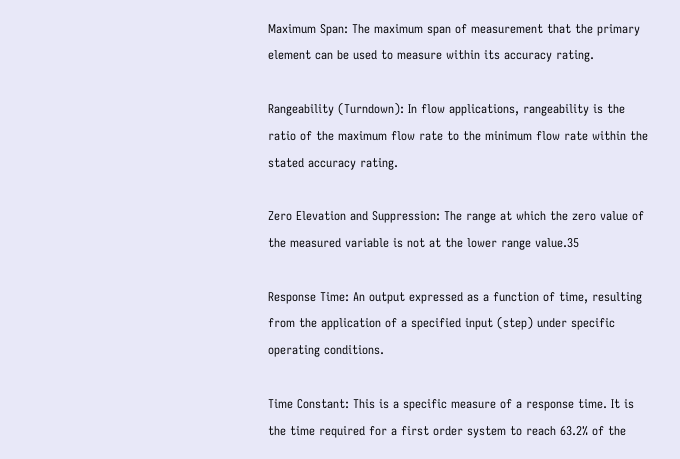Maximum Span: The maximum span of measurement that the primary element can be used to measure within its accuracy rating.

Rangeability (Turndown): In flow applications, rangeability is the ratio of the maximum flow rate to the minimum flow rate within the stated accuracy rating.

Zero Elevation and Suppression: The range at which the zero value of the measured variable is not at the lower range value.35

Response Time: An output expressed as a function of time, resulting from the application of a specified input (step) under specific operating conditions.

Time Constant: This is a specific measure of a response time. It is the time required for a first order system to reach 63.2% of the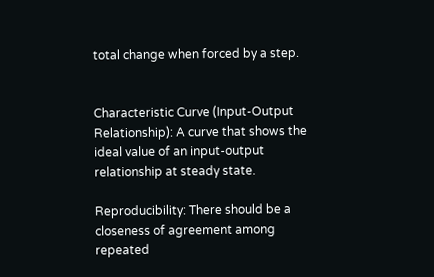total change when forced by a step.


Characteristic Curve (Input-Output Relationship): A curve that shows the ideal value of an input-output relationship at steady state.

Reproducibility: There should be a closeness of agreement among repeated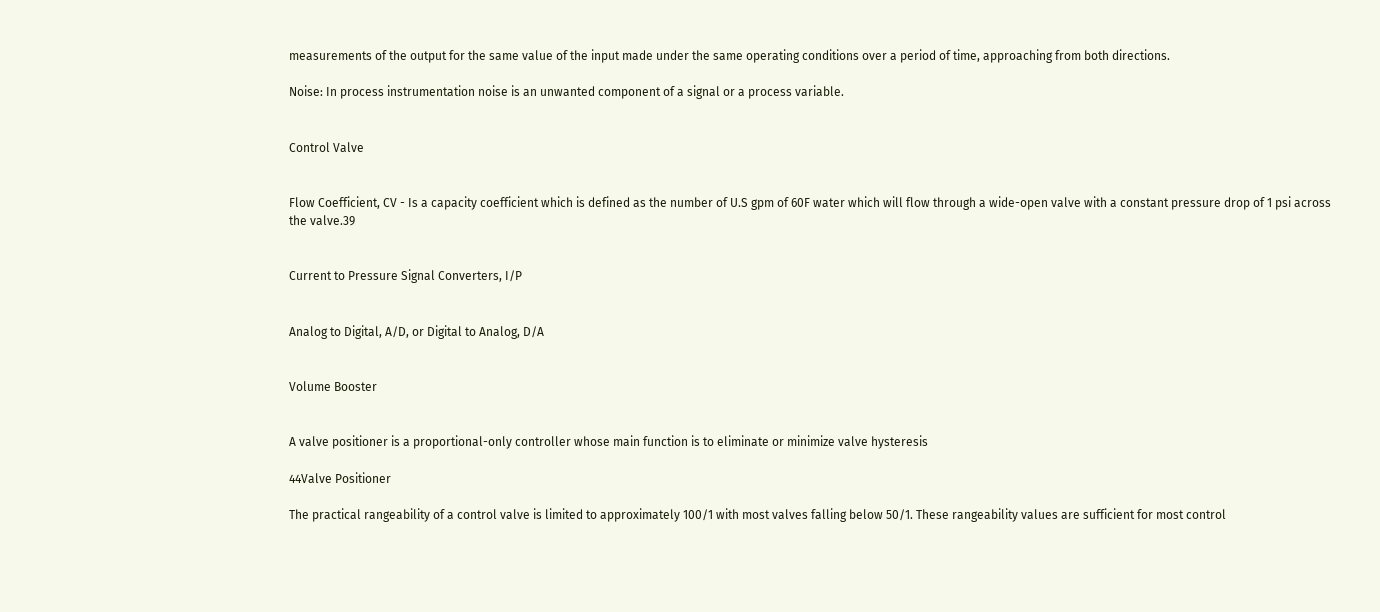measurements of the output for the same value of the input made under the same operating conditions over a period of time, approaching from both directions.

Noise: In process instrumentation noise is an unwanted component of a signal or a process variable.


Control Valve


Flow Coefficient, CV - Is a capacity coefficient which is defined as the number of U.S gpm of 60F water which will flow through a wide-open valve with a constant pressure drop of 1 psi across the valve.39


Current to Pressure Signal Converters, I/P


Analog to Digital, A/D, or Digital to Analog, D/A


Volume Booster


A valve positioner is a proportional-only controller whose main function is to eliminate or minimize valve hysteresis

44Valve Positioner

The practical rangeability of a control valve is limited to approximately 100/1 with most valves falling below 50/1. These rangeability values are sufficient for most control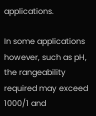applications.

In some applications however, such as pH, the rangeability required may exceed 1000/1 and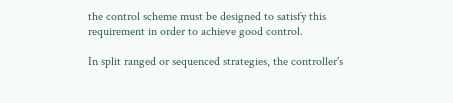the control scheme must be designed to satisfy this requirement in order to achieve good control.

In split ranged or sequenced strategies, the controller's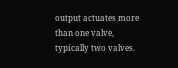output actuates more than one valve, typically two valves.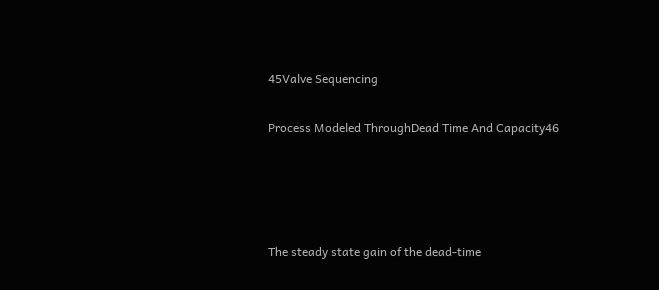45Valve Sequencing

Process Modeled ThroughDead Time And Capacity46




The steady state gain of the dead-time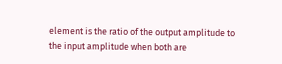element is the ratio of the output amplitude to the input amplitude when both are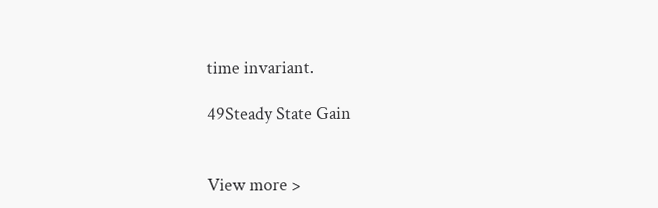time invariant.

49Steady State Gain


View more >